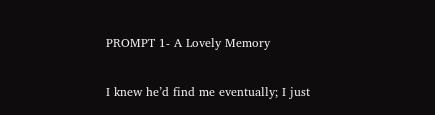PROMPT 1- A Lovely Memory

I knew he’d find me eventually; I just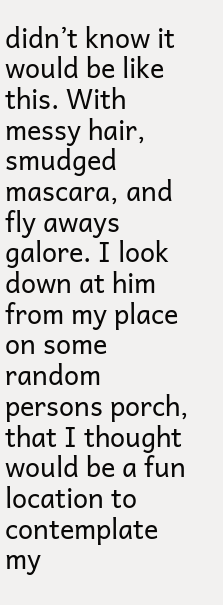didn’t know it would be like this. With messy hair, smudged mascara, and fly aways galore. I look down at him from my place on some random persons porch, that I thought would be a fun location to contemplate my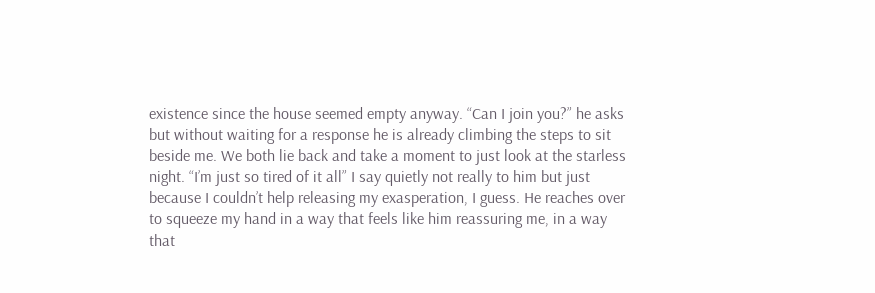existence since the house seemed empty anyway. “Can I join you?” he asks but without waiting for a response he is already climbing the steps to sit beside me. We both lie back and take a moment to just look at the starless night. “I’m just so tired of it all” I say quietly not really to him but just because I couldn’t help releasing my exasperation, I guess. He reaches over to squeeze my hand in a way that feels like him reassuring me, in a way that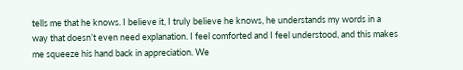tells me that he knows. I believe it, I truly believe he knows, he understands my words in a way that doesn’t even need explanation. I feel comforted and I feel understood, and this makes me squeeze his hand back in appreciation. We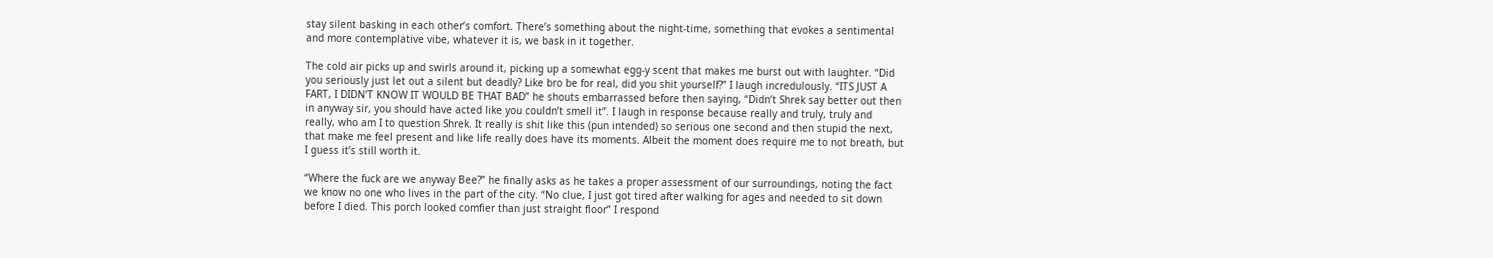stay silent basking in each other’s comfort. There’s something about the night-time, something that evokes a sentimental and more contemplative vibe, whatever it is, we bask in it together.

The cold air picks up and swirls around it, picking up a somewhat egg-y scent that makes me burst out with laughter. “Did you seriously just let out a silent but deadly? Like bro be for real, did you shit yourself?” I laugh incredulously. “ITS JUST A FART, I DIDN’T KNOW IT WOULD BE THAT BAD” he shouts embarrassed before then saying, “Didn’t Shrek say better out then in anyway sir, you should have acted like you couldn’t smell it”. I laugh in response because really and truly, truly and really, who am I to question Shrek. It really is shit like this (pun intended) so serious one second and then stupid the next, that make me feel present and like life really does have its moments. Albeit the moment does require me to not breath, but I guess it’s still worth it.

“Where the fuck are we anyway Bee?” he finally asks as he takes a proper assessment of our surroundings, noting the fact we know no one who lives in the part of the city. “No clue, I just got tired after walking for ages and needed to sit down before I died. This porch looked comfier than just straight floor” I respond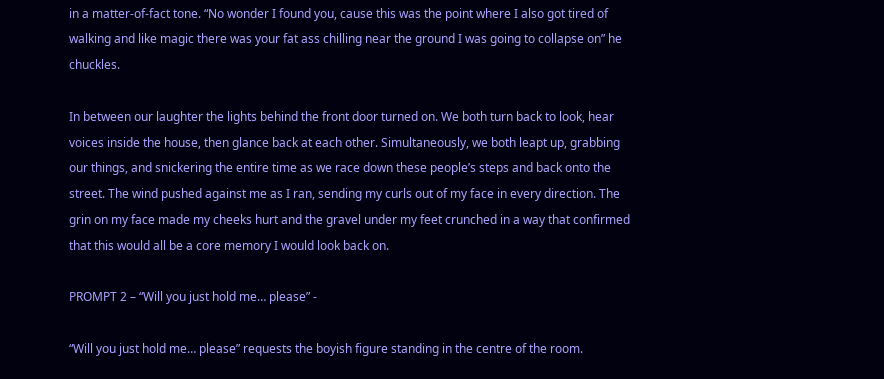in a matter-of-fact tone. “No wonder I found you, cause this was the point where I also got tired of walking and like magic there was your fat ass chilling near the ground I was going to collapse on” he chuckles.

In between our laughter the lights behind the front door turned on. We both turn back to look, hear voices inside the house, then glance back at each other. Simultaneously, we both leapt up, grabbing our things, and snickering the entire time as we race down these people’s steps and back onto the street. The wind pushed against me as I ran, sending my curls out of my face in every direction. The grin on my face made my cheeks hurt and the gravel under my feet crunched in a way that confirmed that this would all be a core memory I would look back on.

PROMPT 2 – “Will you just hold me… please” -

“Will you just hold me… please” requests the boyish figure standing in the centre of the room.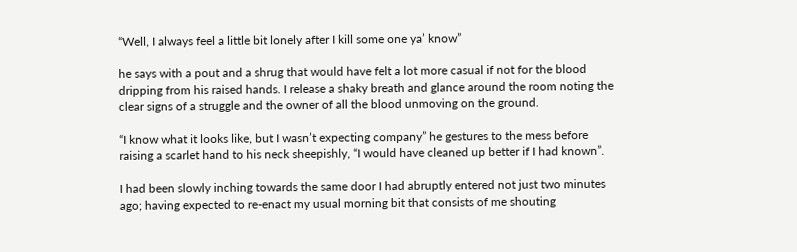“Well, I always feel a little bit lonely after I kill some one ya’ know”

he says with a pout and a shrug that would have felt a lot more casual if not for the blood dripping from his raised hands. I release a shaky breath and glance around the room noting the clear signs of a struggle and the owner of all the blood unmoving on the ground.

“I know what it looks like, but I wasn’t expecting company” he gestures to the mess before raising a scarlet hand to his neck sheepishly, “I would have cleaned up better if I had known”.

I had been slowly inching towards the same door I had abruptly entered not just two minutes ago; having expected to re-enact my usual morning bit that consists of me shouting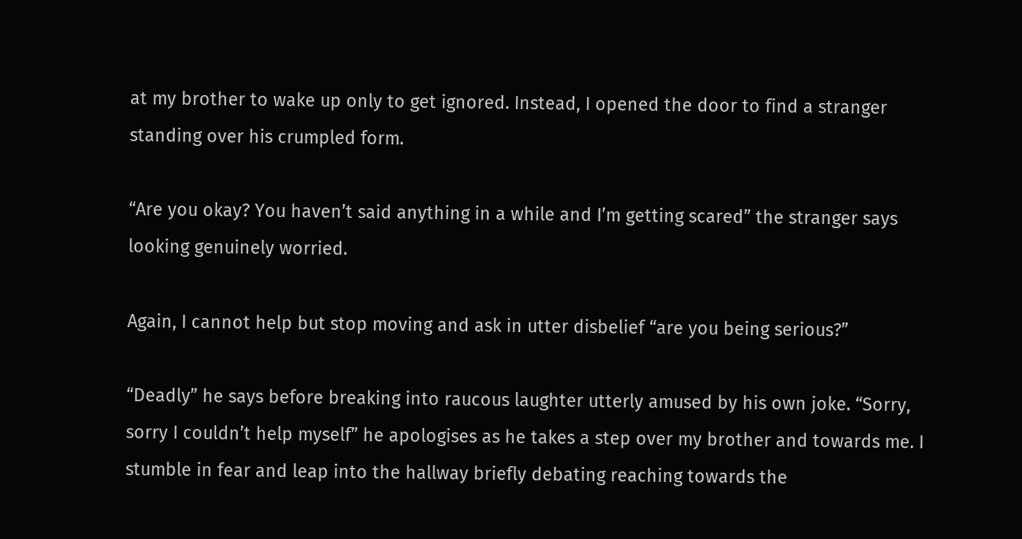at my brother to wake up only to get ignored. Instead, I opened the door to find a stranger standing over his crumpled form.

“Are you okay? You haven’t said anything in a while and I’m getting scared” the stranger says looking genuinely worried.

Again, I cannot help but stop moving and ask in utter disbelief “are you being serious?”

“Deadly” he says before breaking into raucous laughter utterly amused by his own joke. “Sorry, sorry I couldn’t help myself” he apologises as he takes a step over my brother and towards me. I stumble in fear and leap into the hallway briefly debating reaching towards the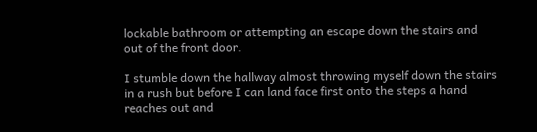lockable bathroom or attempting an escape down the stairs and out of the front door.

I stumble down the hallway almost throwing myself down the stairs in a rush but before I can land face first onto the steps a hand reaches out and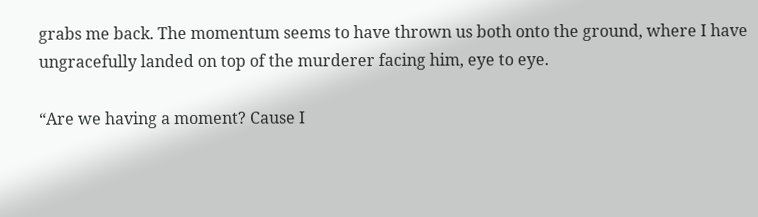grabs me back. The momentum seems to have thrown us both onto the ground, where I have ungracefully landed on top of the murderer facing him, eye to eye.

“Are we having a moment? Cause I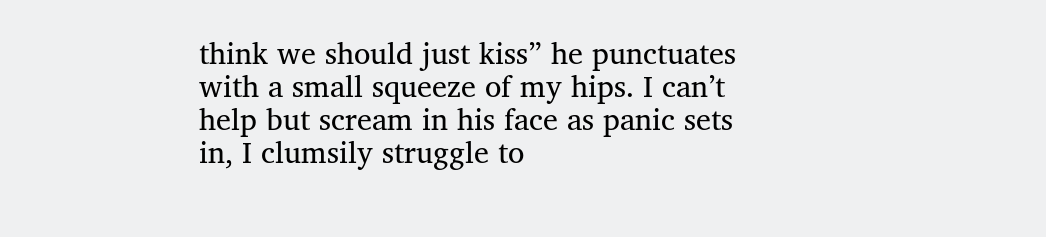think we should just kiss” he punctuates with a small squeeze of my hips. I can’t help but scream in his face as panic sets in, I clumsily struggle to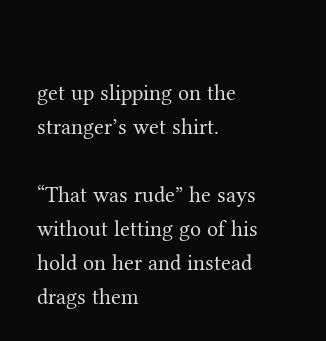get up slipping on the stranger’s wet shirt.

“That was rude” he says without letting go of his hold on her and instead drags them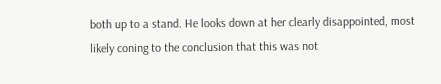both up to a stand. He looks down at her clearly disappointed, most likely coning to the conclusion that this was not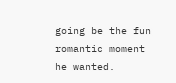going be the fun romantic moment he wanted.